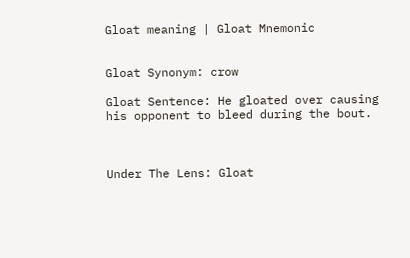Gloat meaning | Gloat Mnemonic


Gloat Synonym: crow

Gloat Sentence: He gloated over causing his opponent to bleed during the bout.



Under The Lens: Gloat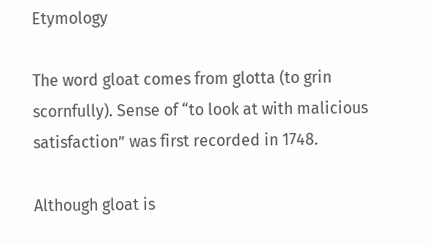Etymology

The word gloat comes from glotta (to grin scornfully). Sense of “to look at with malicious satisfaction” was first recorded in 1748.

Although gloat is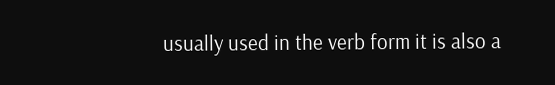usually used in the verb form it is also a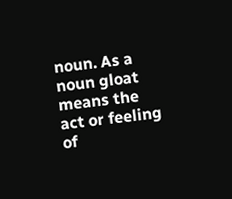noun. As a noun gloat means the act or feeling of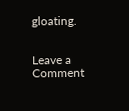gloating.


Leave a Comment